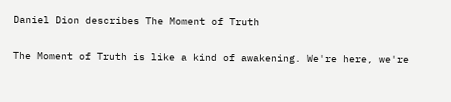Daniel Dion describes The Moment of Truth


The Moment of Truth is like a kind of awakening. We're here, we're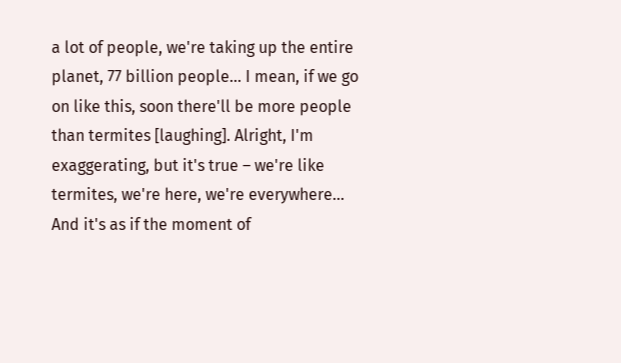a lot of people, we're taking up the entire planet, 77 billion people... I mean, if we go on like this, soon there'll be more people than termites [laughing]. Alright, I'm exaggerating, but it's true – we're like termites, we're here, we're everywhere... And it's as if the moment of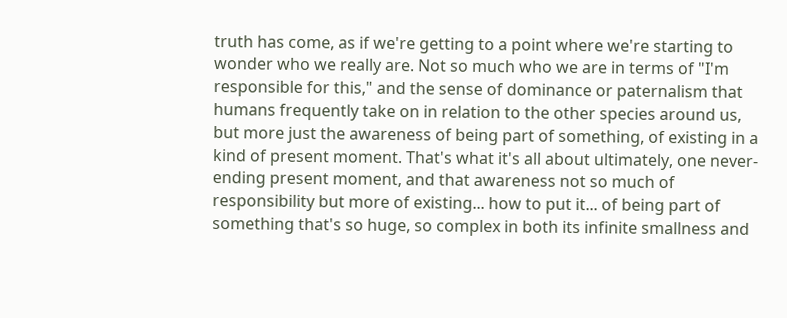truth has come, as if we're getting to a point where we're starting to wonder who we really are. Not so much who we are in terms of "I'm responsible for this," and the sense of dominance or paternalism that humans frequently take on in relation to the other species around us, but more just the awareness of being part of something, of existing in a kind of present moment. That's what it's all about ultimately, one never-ending present moment, and that awareness not so much of responsibility but more of existing... how to put it... of being part of something that's so huge, so complex in both its infinite smallness and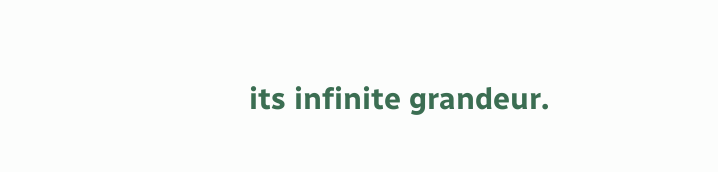its infinite grandeur.